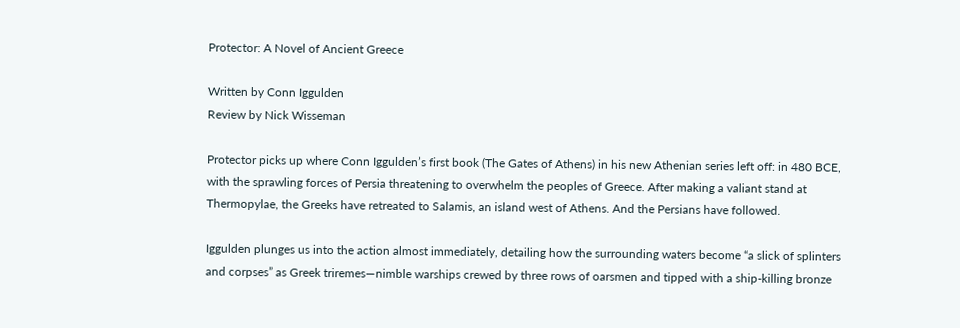Protector: A Novel of Ancient Greece

Written by Conn Iggulden
Review by Nick Wisseman

Protector picks up where Conn Iggulden’s first book (The Gates of Athens) in his new Athenian series left off: in 480 BCE, with the sprawling forces of Persia threatening to overwhelm the peoples of Greece. After making a valiant stand at Thermopylae, the Greeks have retreated to Salamis, an island west of Athens. And the Persians have followed.

Iggulden plunges us into the action almost immediately, detailing how the surrounding waters become “a slick of splinters and corpses” as Greek triremes—nimble warships crewed by three rows of oarsmen and tipped with a ship-killing bronze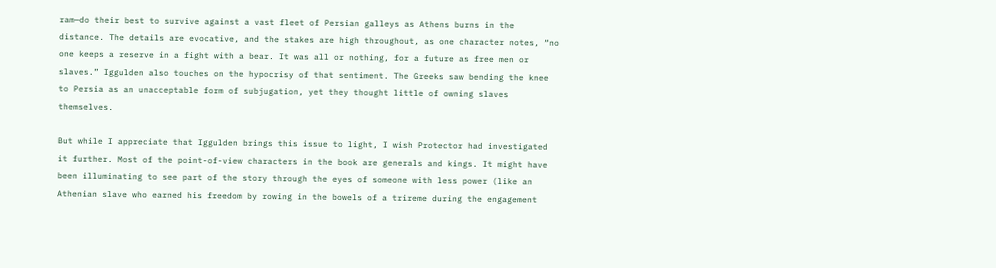ram—do their best to survive against a vast fleet of Persian galleys as Athens burns in the distance. The details are evocative, and the stakes are high throughout, as one character notes, “no one keeps a reserve in a fight with a bear. It was all or nothing, for a future as free men or slaves.” Iggulden also touches on the hypocrisy of that sentiment. The Greeks saw bending the knee to Persia as an unacceptable form of subjugation, yet they thought little of owning slaves themselves.

But while I appreciate that Iggulden brings this issue to light, I wish Protector had investigated it further. Most of the point-of-view characters in the book are generals and kings. It might have been illuminating to see part of the story through the eyes of someone with less power (like an Athenian slave who earned his freedom by rowing in the bowels of a trireme during the engagement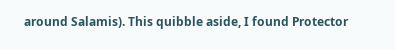around Salamis). This quibble aside, I found Protector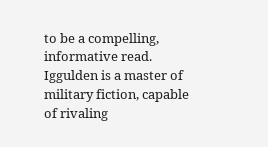to be a compelling, informative read. Iggulden is a master of military fiction, capable of rivaling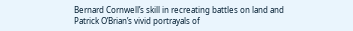Bernard Cornwell’s skill in recreating battles on land and Patrick O’Brian’s vivid portrayals of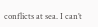conflicts at sea. I can’t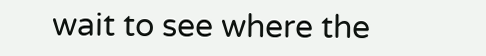wait to see where the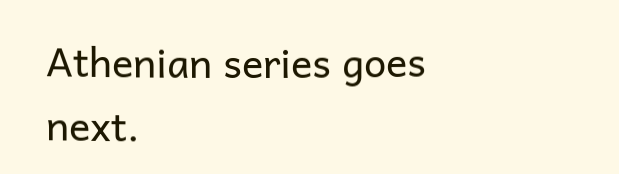Athenian series goes next.